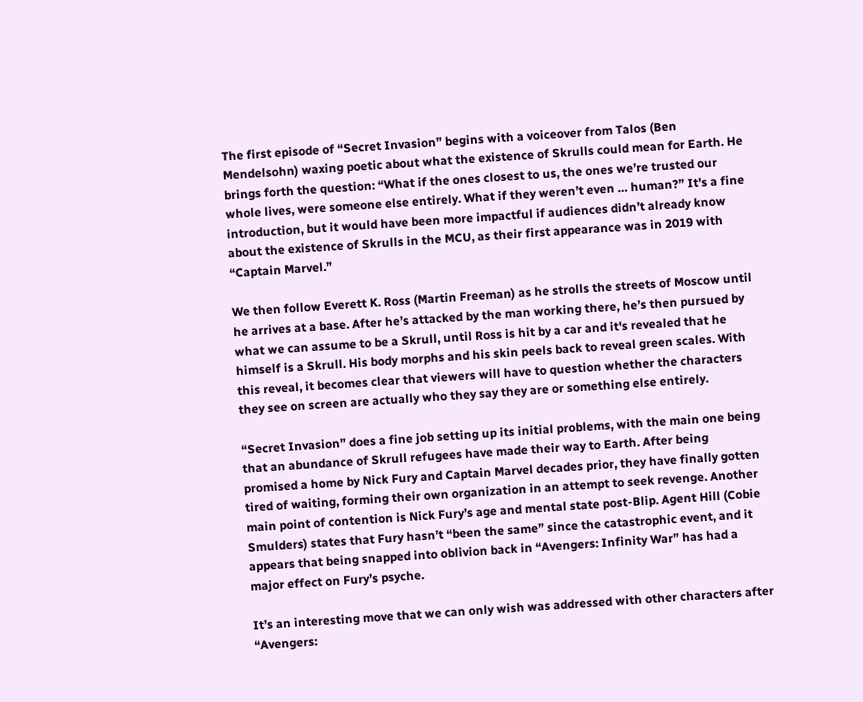The first episode of “Secret Invasion” begins with a voiceover from Talos (Ben Mendelsohn) waxing poetic about what the existence of Skrulls could mean for Earth. He brings forth the question: “What if the ones closest to us, the ones we’re trusted our whole lives, were someone else entirely. What if they weren’t even … human?” It's a fine introduction, but it would have been more impactful if audiences didn’t already know about the existence of Skrulls in the MCU, as their first appearance was in 2019 with “Captain Marvel.”

We then follow Everett K. Ross (Martin Freeman) as he strolls the streets of Moscow until he arrives at a base. After he’s attacked by the man working there, he’s then pursued by what we can assume to be a Skrull, until Ross is hit by a car and it's revealed that he himself is a Skrull. His body morphs and his skin peels back to reveal green scales. With this reveal, it becomes clear that viewers will have to question whether the characters they see on screen are actually who they say they are or something else entirely.

“Secret Invasion” does a fine job setting up its initial problems, with the main one being that an abundance of Skrull refugees have made their way to Earth. After being promised a home by Nick Fury and Captain Marvel decades prior, they have finally gotten tired of waiting, forming their own organization in an attempt to seek revenge. Another main point of contention is Nick Fury’s age and mental state post-Blip. Agent Hill (Cobie Smulders) states that Fury hasn’t “been the same” since the catastrophic event, and it appears that being snapped into oblivion back in “Avengers: Infinity War” has had a major effect on Fury’s psyche.

It’s an interesting move that we can only wish was addressed with other characters after “Avengers: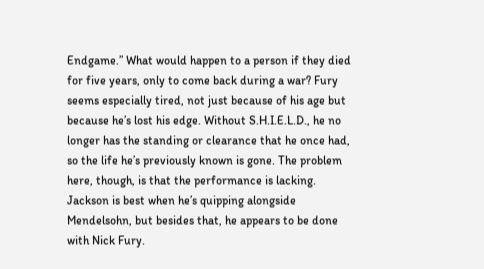Endgame.” What would happen to a person if they died for five years, only to come back during a war? Fury seems especially tired, not just because of his age but because he’s lost his edge. Without S.H.I.E.L.D., he no longer has the standing or clearance that he once had, so the life he’s previously known is gone. The problem here, though, is that the performance is lacking. Jackson is best when he’s quipping alongside Mendelsohn, but besides that, he appears to be done with Nick Fury.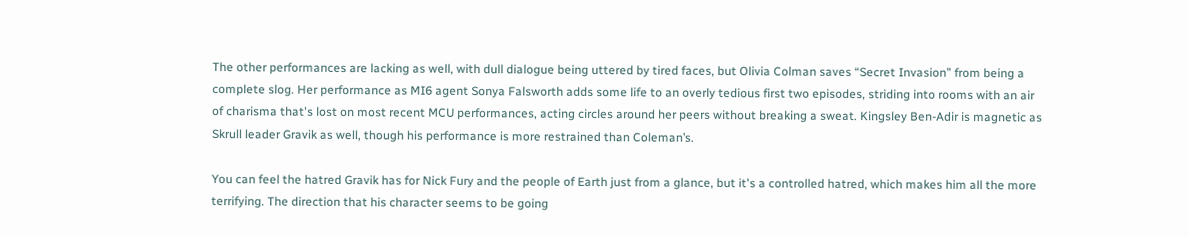The other performances are lacking as well, with dull dialogue being uttered by tired faces, but Olivia Colman saves “Secret Invasion” from being a complete slog. Her performance as MI6 agent Sonya Falsworth adds some life to an overly tedious first two episodes, striding into rooms with an air of charisma that's lost on most recent MCU performances, acting circles around her peers without breaking a sweat. Kingsley Ben-Adir is magnetic as Skrull leader Gravik as well, though his performance is more restrained than Coleman’s.

You can feel the hatred Gravik has for Nick Fury and the people of Earth just from a glance, but it's a controlled hatred, which makes him all the more terrifying. The direction that his character seems to be going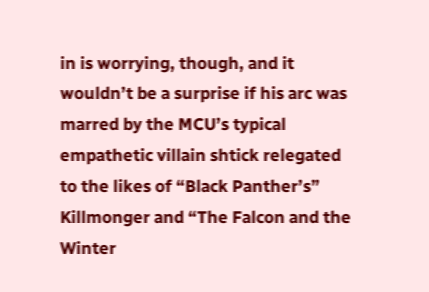in is worrying, though, and it wouldn’t be a surprise if his arc was marred by the MCU’s typical empathetic villain shtick relegated to the likes of “Black Panther’s” Killmonger and “The Falcon and the Winter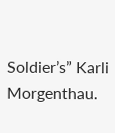Soldier’s” Karli Morgenthau.